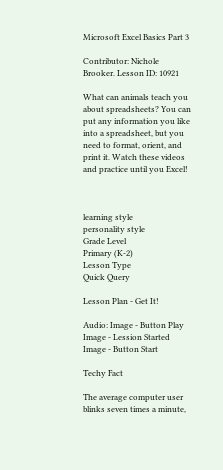Microsoft Excel Basics Part 3

Contributor: Nichole Brooker. Lesson ID: 10921

What can animals teach you about spreadsheets? You can put any information you like into a spreadsheet, but you need to format, orient, and print it. Watch these videos and practice until you Excel!



learning style
personality style
Grade Level
Primary (K-2)
Lesson Type
Quick Query

Lesson Plan - Get It!

Audio: Image - Button Play
Image - Lession Started Image - Button Start

Techy Fact

The average computer user blinks seven times a minute,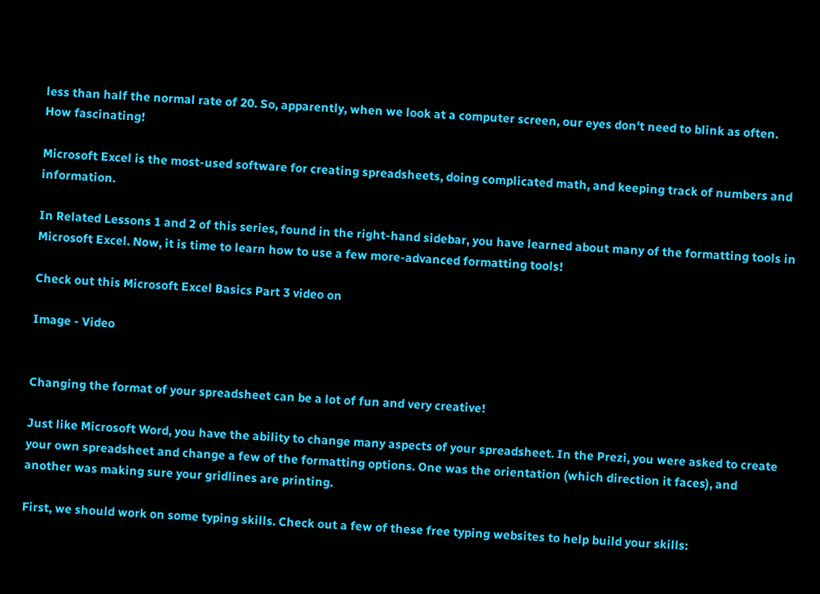less than half the normal rate of 20. So, apparently, when we look at a computer screen, our eyes don't need to blink as often. How fascinating!

Microsoft Excel is the most-used software for creating spreadsheets, doing complicated math, and keeping track of numbers and information.

In Related Lessons 1 and 2 of this series, found in the right-hand sidebar, you have learned about many of the formatting tools in Microsoft Excel. Now, it is time to learn how to use a few more-advanced formatting tools!

Check out this Microsoft Excel Basics Part 3 video on

Image - Video


Changing the format of your spreadsheet can be a lot of fun and very creative!

Just like Microsoft Word, you have the ability to change many aspects of your spreadsheet. In the Prezi, you were asked to create your own spreadsheet and change a few of the formatting options. One was the orientation (which direction it faces), and another was making sure your gridlines are printing.

First, we should work on some typing skills. Check out a few of these free typing websites to help build your skills: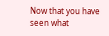Now that you have seen what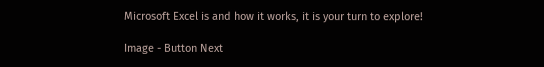Microsoft Excel is and how it works, it is your turn to explore!

Image - Button Next